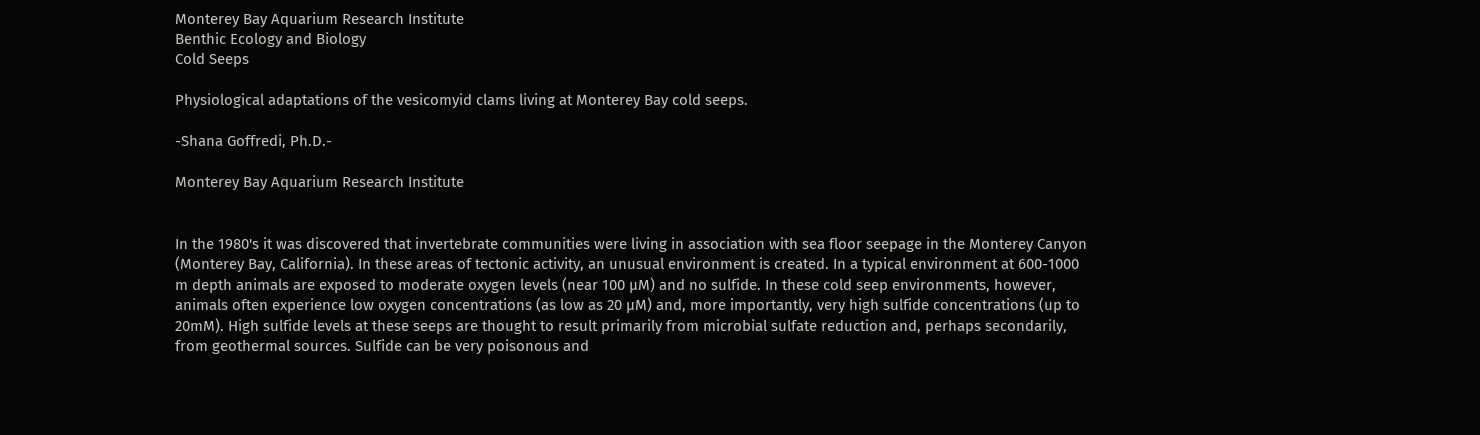Monterey Bay Aquarium Research Institute
Benthic Ecology and Biology
Cold Seeps

Physiological adaptations of the vesicomyid clams living at Monterey Bay cold seeps.

-Shana Goffredi, Ph.D.-

Monterey Bay Aquarium Research Institute


In the 1980's it was discovered that invertebrate communities were living in association with sea floor seepage in the Monterey Canyon (Monterey Bay, California). In these areas of tectonic activity, an unusual environment is created. In a typical environment at 600-1000 m depth animals are exposed to moderate oxygen levels (near 100 µM) and no sulfide. In these cold seep environments, however, animals often experience low oxygen concentrations (as low as 20 µM) and, more importantly, very high sulfide concentrations (up to 20mM). High sulfide levels at these seeps are thought to result primarily from microbial sulfate reduction and, perhaps secondarily, from geothermal sources. Sulfide can be very poisonous and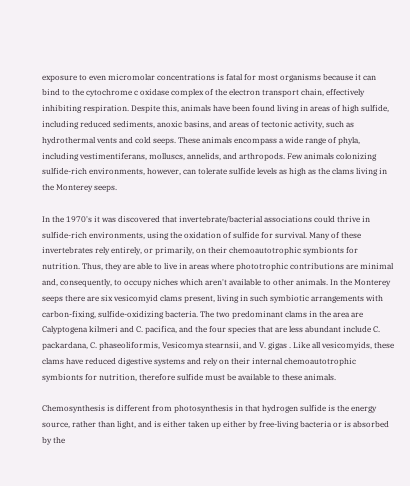exposure to even micromolar concentrations is fatal for most organisms because it can bind to the cytochrome c oxidase complex of the electron transport chain, effectively inhibiting respiration. Despite this, animals have been found living in areas of high sulfide, including reduced sediments, anoxic basins, and areas of tectonic activity, such as hydrothermal vents and cold seeps. These animals encompass a wide range of phyla, including vestimentiferans, molluscs, annelids, and arthropods. Few animals colonizing sulfide-rich environments, however, can tolerate sulfide levels as high as the clams living in the Monterey seeps.

In the 1970's it was discovered that invertebrate/bacterial associations could thrive in sulfide-rich environments, using the oxidation of sulfide for survival. Many of these invertebrates rely entirely, or primarily, on their chemoautotrophic symbionts for nutrition. Thus, they are able to live in areas where phototrophic contributions are minimal and, consequently, to occupy niches which aren't available to other animals. In the Monterey seeps there are six vesicomyid clams present, living in such symbiotic arrangements with carbon-fixing, sulfide-oxidizing bacteria. The two predominant clams in the area are Calyptogena kilmeri and C. pacifica, and the four species that are less abundant include C. packardana, C. phaseoliformis, Vesicomya stearnsii, and V. gigas . Like all vesicomyids, these clams have reduced digestive systems and rely on their internal chemoautotrophic symbionts for nutrition, therefore sulfide must be available to these animals.

Chemosynthesis is different from photosynthesis in that hydrogen sulfide is the energy source, rather than light, and is either taken up either by free-living bacteria or is absorbed by the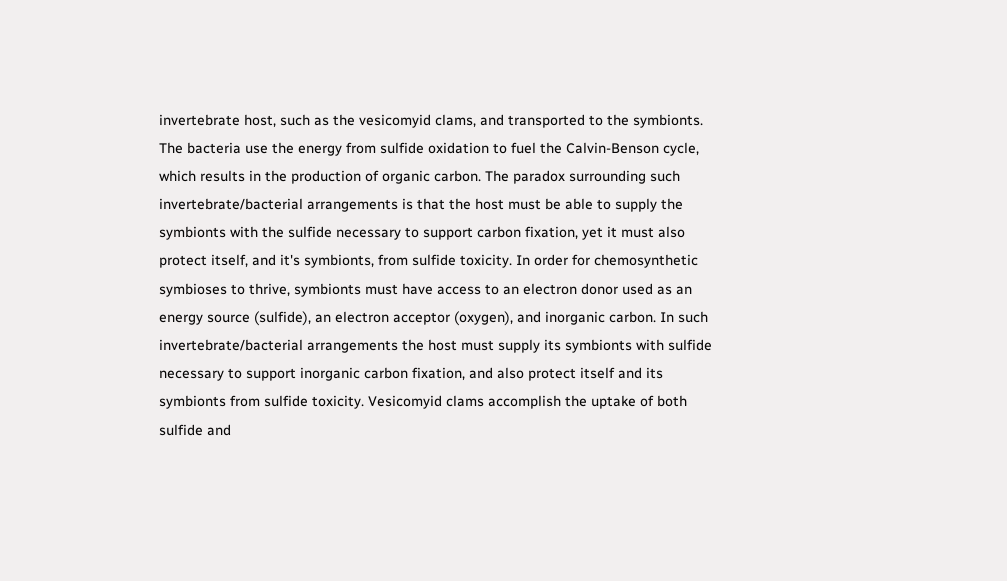invertebrate host, such as the vesicomyid clams, and transported to the symbionts. The bacteria use the energy from sulfide oxidation to fuel the Calvin-Benson cycle, which results in the production of organic carbon. The paradox surrounding such invertebrate/bacterial arrangements is that the host must be able to supply the symbionts with the sulfide necessary to support carbon fixation, yet it must also protect itself, and it's symbionts, from sulfide toxicity. In order for chemosynthetic symbioses to thrive, symbionts must have access to an electron donor used as an energy source (sulfide), an electron acceptor (oxygen), and inorganic carbon. In such invertebrate/bacterial arrangements the host must supply its symbionts with sulfide necessary to support inorganic carbon fixation, and also protect itself and its symbionts from sulfide toxicity. Vesicomyid clams accomplish the uptake of both sulfide and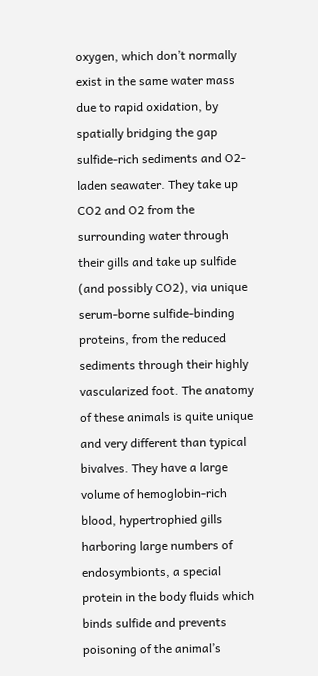oxygen, which don’t normally exist in the same water mass due to rapid oxidation, by spatially bridging the gap sulfide-rich sediments and O2-laden seawater. They take up CO2 and O2 from the surrounding water through their gills and take up sulfide (and possibly CO2), via unique serum-borne sulfide-binding proteins, from the reduced sediments through their highly vascularized foot. The anatomy of these animals is quite unique and very different than typical bivalves. They have a large volume of hemoglobin-rich blood, hypertrophied gills harboring large numbers of endosymbionts, a special protein in the body fluids which binds sulfide and prevents poisoning of the animal’s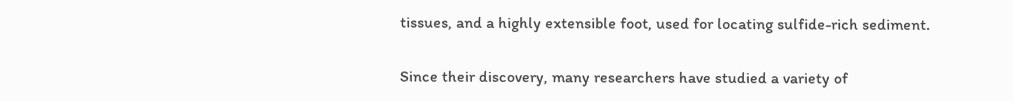tissues, and a highly extensible foot, used for locating sulfide-rich sediment.

Since their discovery, many researchers have studied a variety of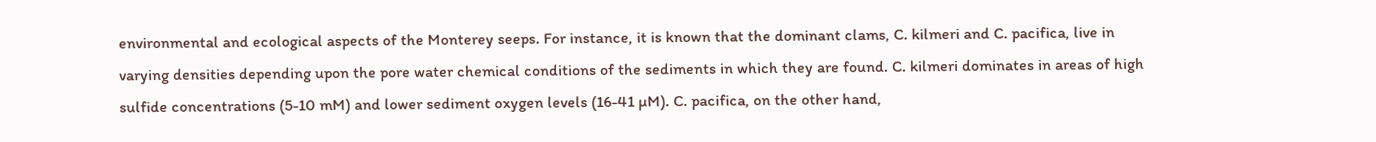environmental and ecological aspects of the Monterey seeps. For instance, it is known that the dominant clams, C. kilmeri and C. pacifica, live in varying densities depending upon the pore water chemical conditions of the sediments in which they are found. C. kilmeri dominates in areas of high sulfide concentrations (5-10 mM) and lower sediment oxygen levels (16-41 µM). C. pacifica, on the other hand,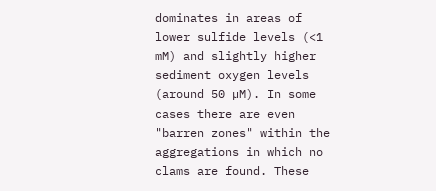dominates in areas of lower sulfide levels (<1 mM) and slightly higher sediment oxygen levels (around 50 µM). In some cases there are even "barren zones" within the aggregations in which no clams are found. These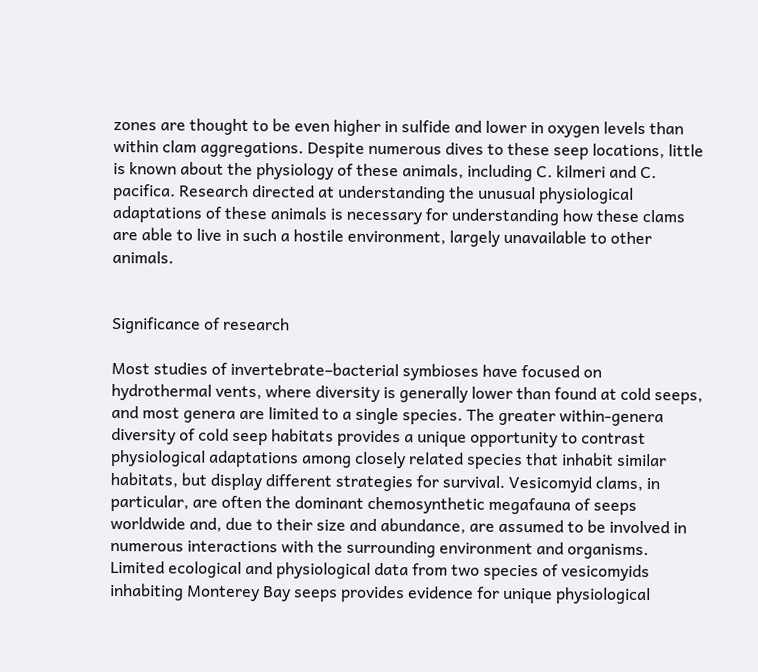zones are thought to be even higher in sulfide and lower in oxygen levels than within clam aggregations. Despite numerous dives to these seep locations, little is known about the physiology of these animals, including C. kilmeri and C. pacifica. Research directed at understanding the unusual physiological adaptations of these animals is necessary for understanding how these clams are able to live in such a hostile environment, largely unavailable to other animals.


Significance of research

Most studies of invertebrate–bacterial symbioses have focused on hydrothermal vents, where diversity is generally lower than found at cold seeps, and most genera are limited to a single species. The greater within-genera diversity of cold seep habitats provides a unique opportunity to contrast physiological adaptations among closely related species that inhabit similar habitats, but display different strategies for survival. Vesicomyid clams, in particular, are often the dominant chemosynthetic megafauna of seeps worldwide and, due to their size and abundance, are assumed to be involved in numerous interactions with the surrounding environment and organisms. Limited ecological and physiological data from two species of vesicomyids inhabiting Monterey Bay seeps provides evidence for unique physiological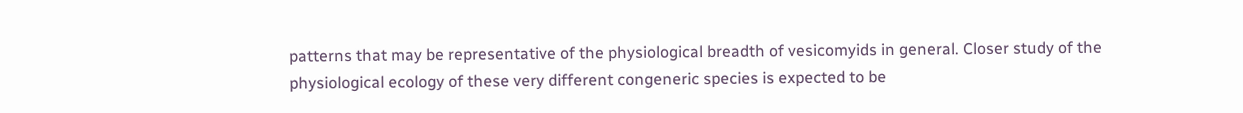patterns that may be representative of the physiological breadth of vesicomyids in general. Closer study of the physiological ecology of these very different congeneric species is expected to be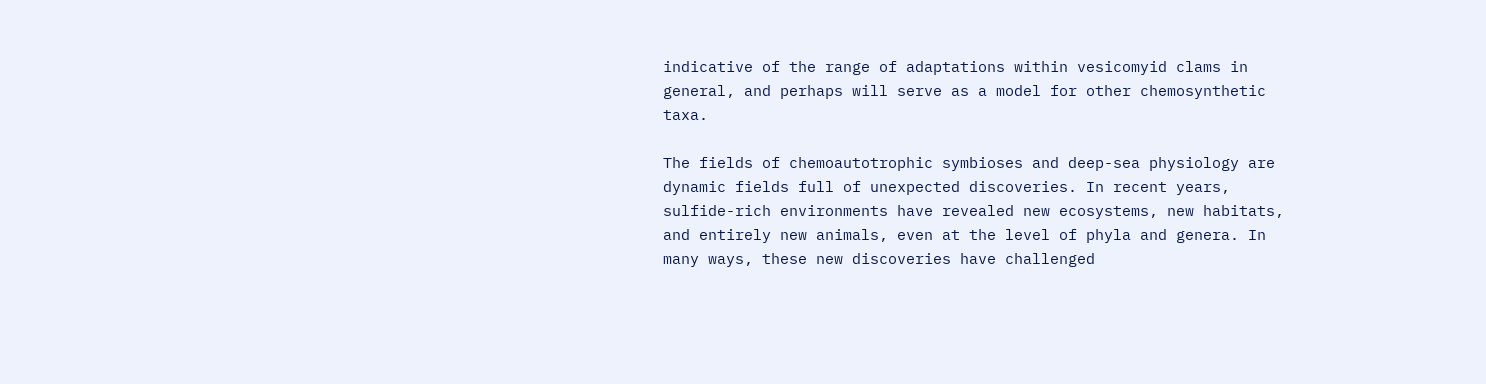indicative of the range of adaptations within vesicomyid clams in general, and perhaps will serve as a model for other chemosynthetic taxa.

The fields of chemoautotrophic symbioses and deep-sea physiology are dynamic fields full of unexpected discoveries. In recent years, sulfide-rich environments have revealed new ecosystems, new habitats, and entirely new animals, even at the level of phyla and genera. In many ways, these new discoveries have challenged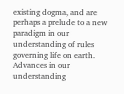existing dogma, and are perhaps a prelude to a new paradigm in our understanding of rules governing life on earth. Advances in our understanding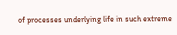of processes underlying life in such extreme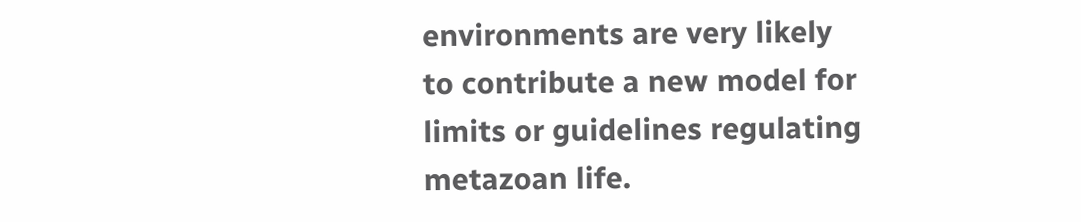environments are very likely to contribute a new model for limits or guidelines regulating metazoan life.